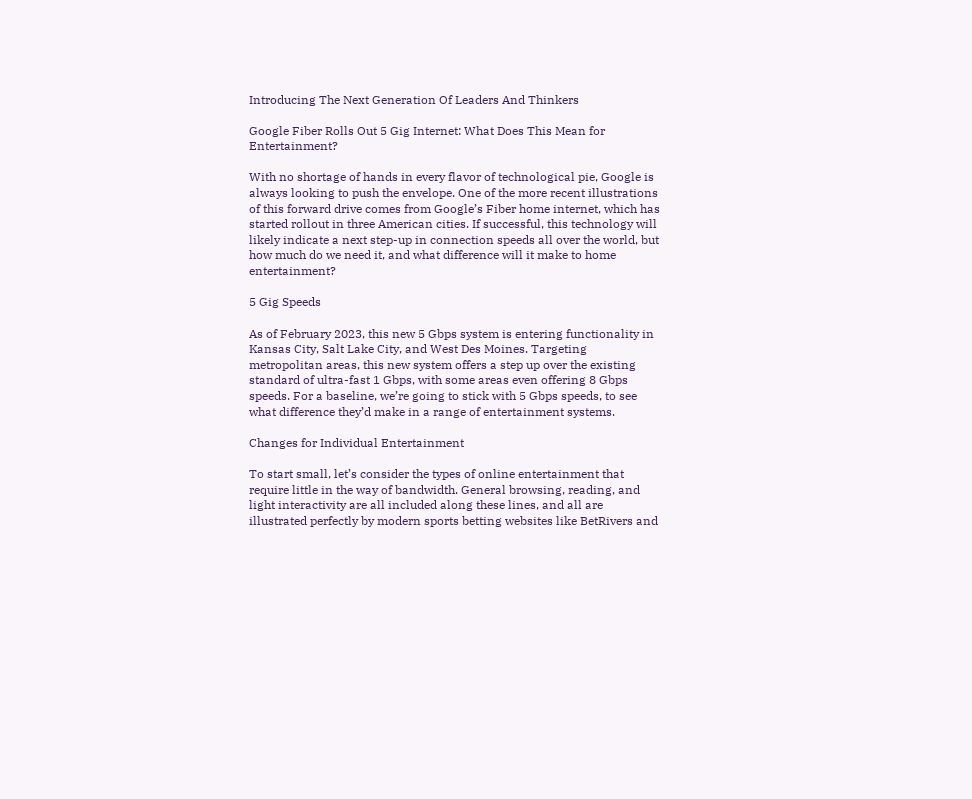Introducing The Next Generation Of Leaders And Thinkers

Google Fiber Rolls Out 5 Gig Internet: What Does This Mean for Entertainment?

With no shortage of hands in every flavor of technological pie, Google is always looking to push the envelope. One of the more recent illustrations of this forward drive comes from Google’s Fiber home internet, which has started rollout in three American cities. If successful, this technology will likely indicate a next step-up in connection speeds all over the world, but how much do we need it, and what difference will it make to home entertainment?

5 Gig Speeds

As of February 2023, this new 5 Gbps system is entering functionality in Kansas City, Salt Lake City, and West Des Moines. Targeting metropolitan areas, this new system offers a step up over the existing standard of ultra-fast 1 Gbps, with some areas even offering 8 Gbps speeds. For a baseline, we’re going to stick with 5 Gbps speeds, to see what difference they’d make in a range of entertainment systems.

Changes for Individual Entertainment

To start small, let’s consider the types of online entertainment that require little in the way of bandwidth. General browsing, reading, and light interactivity are all included along these lines, and all are illustrated perfectly by modern sports betting websites like BetRivers and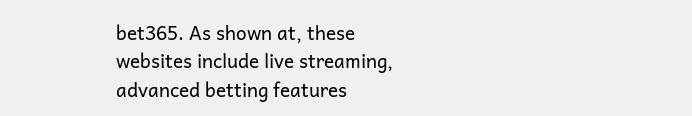bet365. As shown at, these websites include live streaming, advanced betting features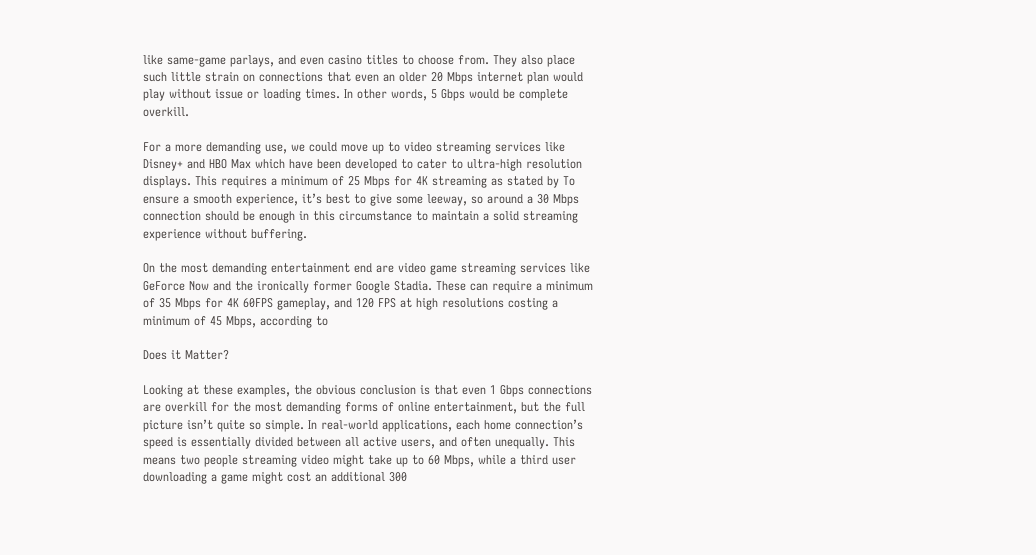like same-game parlays, and even casino titles to choose from. They also place such little strain on connections that even an older 20 Mbps internet plan would play without issue or loading times. In other words, 5 Gbps would be complete overkill.

For a more demanding use, we could move up to video streaming services like Disney+ and HBO Max which have been developed to cater to ultra-high resolution displays. This requires a minimum of 25 Mbps for 4K streaming as stated by To ensure a smooth experience, it’s best to give some leeway, so around a 30 Mbps connection should be enough in this circumstance to maintain a solid streaming experience without buffering.

On the most demanding entertainment end are video game streaming services like GeForce Now and the ironically former Google Stadia. These can require a minimum of 35 Mbps for 4K 60FPS gameplay, and 120 FPS at high resolutions costing a minimum of 45 Mbps, according to

Does it Matter?

Looking at these examples, the obvious conclusion is that even 1 Gbps connections are overkill for the most demanding forms of online entertainment, but the full picture isn’t quite so simple. In real-world applications, each home connection’s speed is essentially divided between all active users, and often unequally. This means two people streaming video might take up to 60 Mbps, while a third user downloading a game might cost an additional 300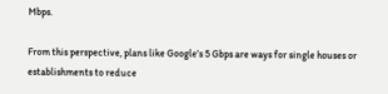Mbps.

From this perspective, plans like Google’s 5 Gbps are ways for single houses or establishments to reduce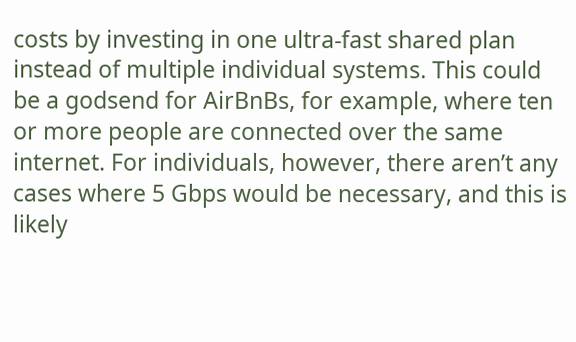costs by investing in one ultra-fast shared plan instead of multiple individual systems. This could be a godsend for AirBnBs, for example, where ten or more people are connected over the same internet. For individuals, however, there aren’t any cases where 5 Gbps would be necessary, and this is likely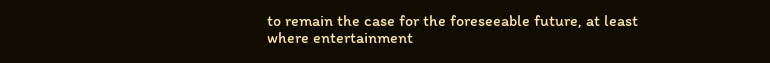to remain the case for the foreseeable future, at least where entertainment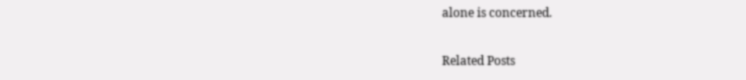alone is concerned.

Related Posts